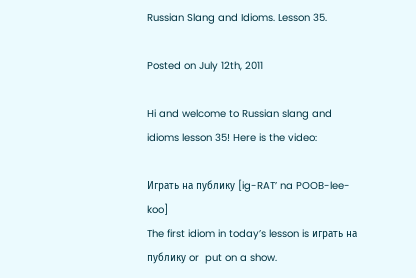Russian Slang and Idioms. Lesson 35.

Posted on July 12th, 2011

Hi and welcome to Russian slang and idioms lesson 35! Here is the video:

Играть на публику [ig-RAT’ na POOB-lee-koo]
The first idiom in today’s lesson is играть на публику or  put on a show.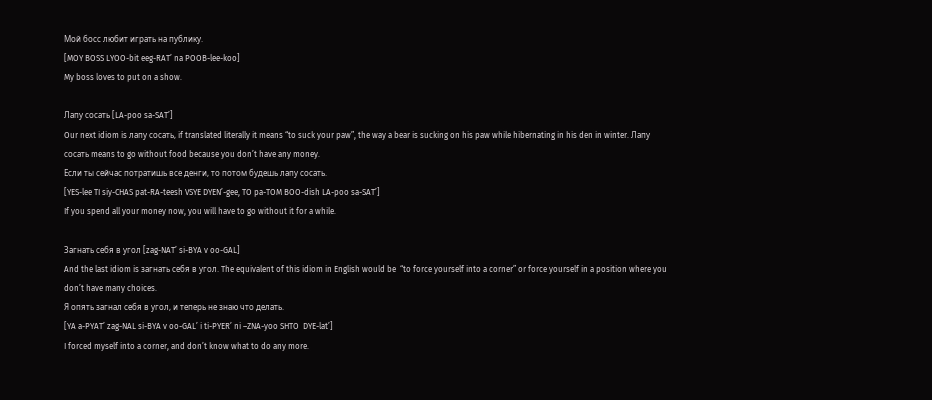Мой босс любит играть на публику.
[MOY BOSS LYOO-bit eeg-RAT’ na POOB-lee-koo]
My boss loves to put on a show.

Лапу сосать [LA-poo sa-SAT’]
Our next idiom is лапу сосать, if translated literally it means “to suck your paw”, the way a bear is sucking on his paw while hibernating in his den in winter. Лапу сосать means to go without food because you don’t have any money.
Если ты сейчас потратишь все денги, то потом будешь лапу сосать.
[YES-lee TI siy-CHAS pat-RA-teesh VSYE DYEN’-gee, TO pa-TOM BOO-dish LA-poo sa-SAT’]
If you spend all your money now, you will have to go without it for a while.

Загнать себя в угол [zag-NAT’ si-BYA v oo-GAL]
And the last idiom is загнать себя в угол. The equivalent of this idiom in English would be  “to force yourself into a corner” or force yourself in a position where you don’t have many choices.
Я опять загнал себя в угол, и теперь не знаю что делать.
[YA a-PYAT’ zag-NAL si-BYA v oo-GAL’ i ti-PYER’ ni –ZNA-yoo SHTO  DYE-lat’]
I forced myself into a corner, and don’t know what to do any more.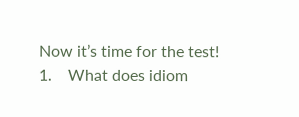Now it’s time for the test!
1.    What does idiom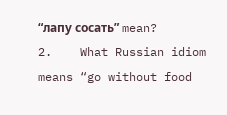“лапу сосать” mean?
2.    What Russian idiom means “go without food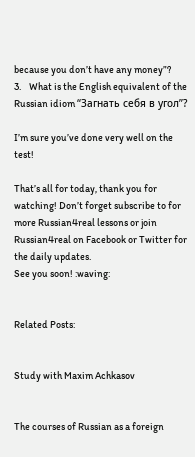because you don’t have any money”?
3.    What is the English equivalent of the Russian idiom “Загнать себя в угол”?

I’m sure you’ve done very well on the test!

That’s all for today, thank you for watching! Don’t forget subscribe to for more Russian4real lessons or join Russian4real on Facebook or Twitter for the daily updates.
See you soon! :waving:


Related Posts:


Study with Maxim Achkasov


The courses of Russian as a foreign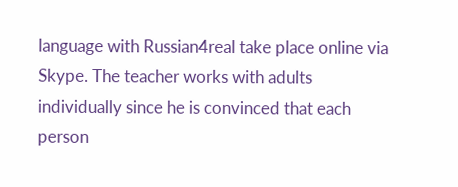language with Russian4real take place online via Skype. The teacher works with adults individually since he is convinced that each person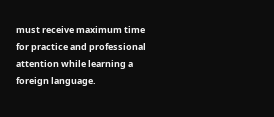must receive maximum time for practice and professional attention while learning a foreign language.